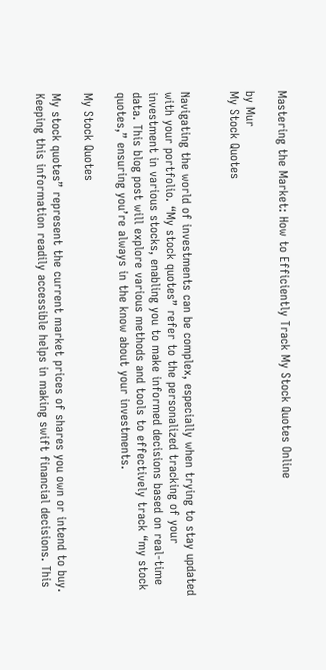Mastering the Market: How to Efficiently Track My Stock Quotes Online

by Mur
My Stock Quotes


Navigating the world of investments can be complex, especially when trying to stay updated with your portfolio. “My stock quotes” refer to the personalized tracking of your investment in various stocks, enabling you to make informed decisions based on real-time data. This blog post will explore various methods and tools to effectively track “my stock quotes,” ensuring you’re always in the know about your investments.

My Stock Quotes

My stock quotes” represent the current market prices of shares you own or intend to buy. Keeping this information readily accessible helps in making swift financial decisions. This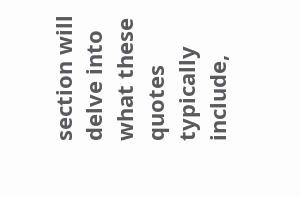section will delve into what these quotes typically include,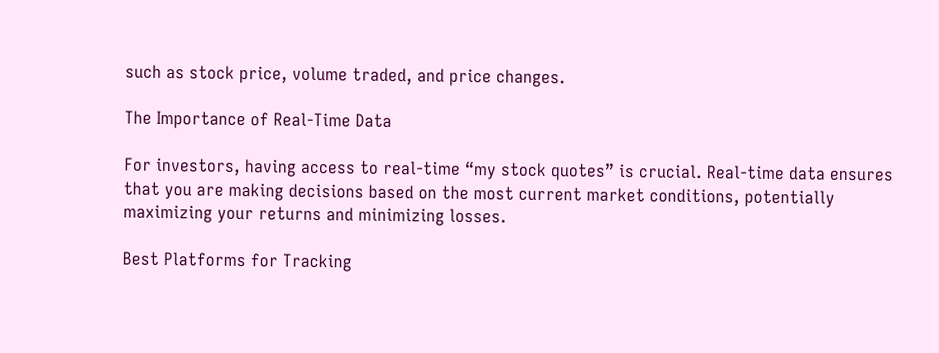such as stock price, volume traded, and price changes.

The Importance of Real-Time Data

For investors, having access to real-time “my stock quotes” is crucial. Real-time data ensures that you are making decisions based on the most current market conditions, potentially maximizing your returns and minimizing losses.

Best Platforms for Tracking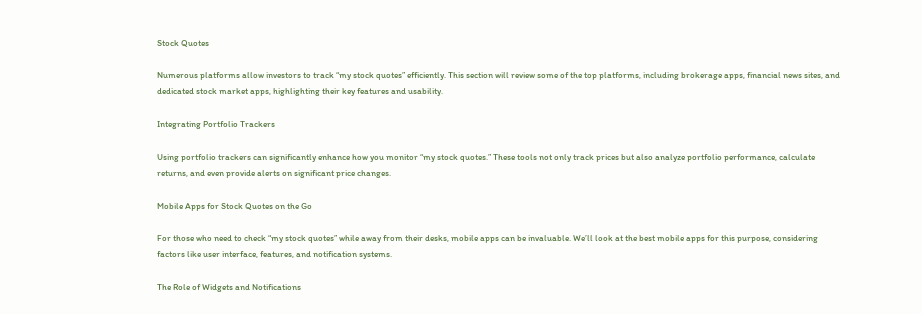Stock Quotes

Numerous platforms allow investors to track “my stock quotes” efficiently. This section will review some of the top platforms, including brokerage apps, financial news sites, and dedicated stock market apps, highlighting their key features and usability.

Integrating Portfolio Trackers

Using portfolio trackers can significantly enhance how you monitor “my stock quotes.” These tools not only track prices but also analyze portfolio performance, calculate returns, and even provide alerts on significant price changes.

Mobile Apps for Stock Quotes on the Go

For those who need to check “my stock quotes” while away from their desks, mobile apps can be invaluable. We’ll look at the best mobile apps for this purpose, considering factors like user interface, features, and notification systems.

The Role of Widgets and Notifications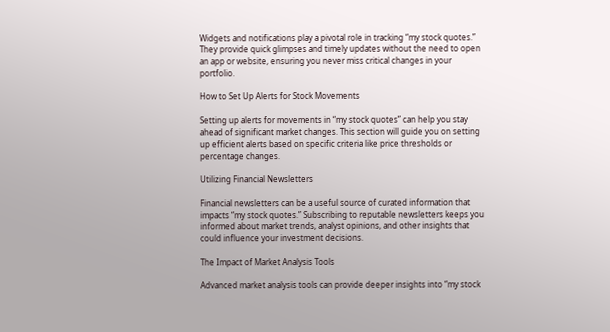Widgets and notifications play a pivotal role in tracking “my stock quotes.” They provide quick glimpses and timely updates without the need to open an app or website, ensuring you never miss critical changes in your portfolio.

How to Set Up Alerts for Stock Movements

Setting up alerts for movements in “my stock quotes” can help you stay ahead of significant market changes. This section will guide you on setting up efficient alerts based on specific criteria like price thresholds or percentage changes.

Utilizing Financial Newsletters

Financial newsletters can be a useful source of curated information that impacts “my stock quotes.” Subscribing to reputable newsletters keeps you informed about market trends, analyst opinions, and other insights that could influence your investment decisions.

The Impact of Market Analysis Tools

Advanced market analysis tools can provide deeper insights into “my stock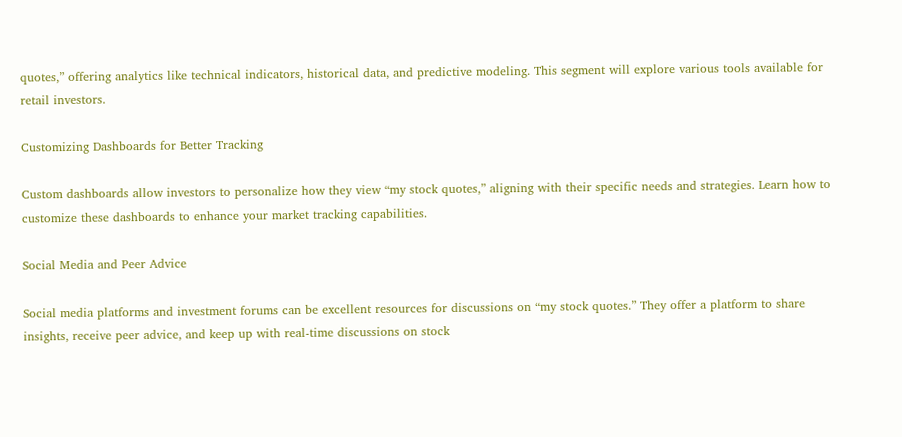quotes,” offering analytics like technical indicators, historical data, and predictive modeling. This segment will explore various tools available for retail investors.

Customizing Dashboards for Better Tracking

Custom dashboards allow investors to personalize how they view “my stock quotes,” aligning with their specific needs and strategies. Learn how to customize these dashboards to enhance your market tracking capabilities.

Social Media and Peer Advice

Social media platforms and investment forums can be excellent resources for discussions on “my stock quotes.” They offer a platform to share insights, receive peer advice, and keep up with real-time discussions on stock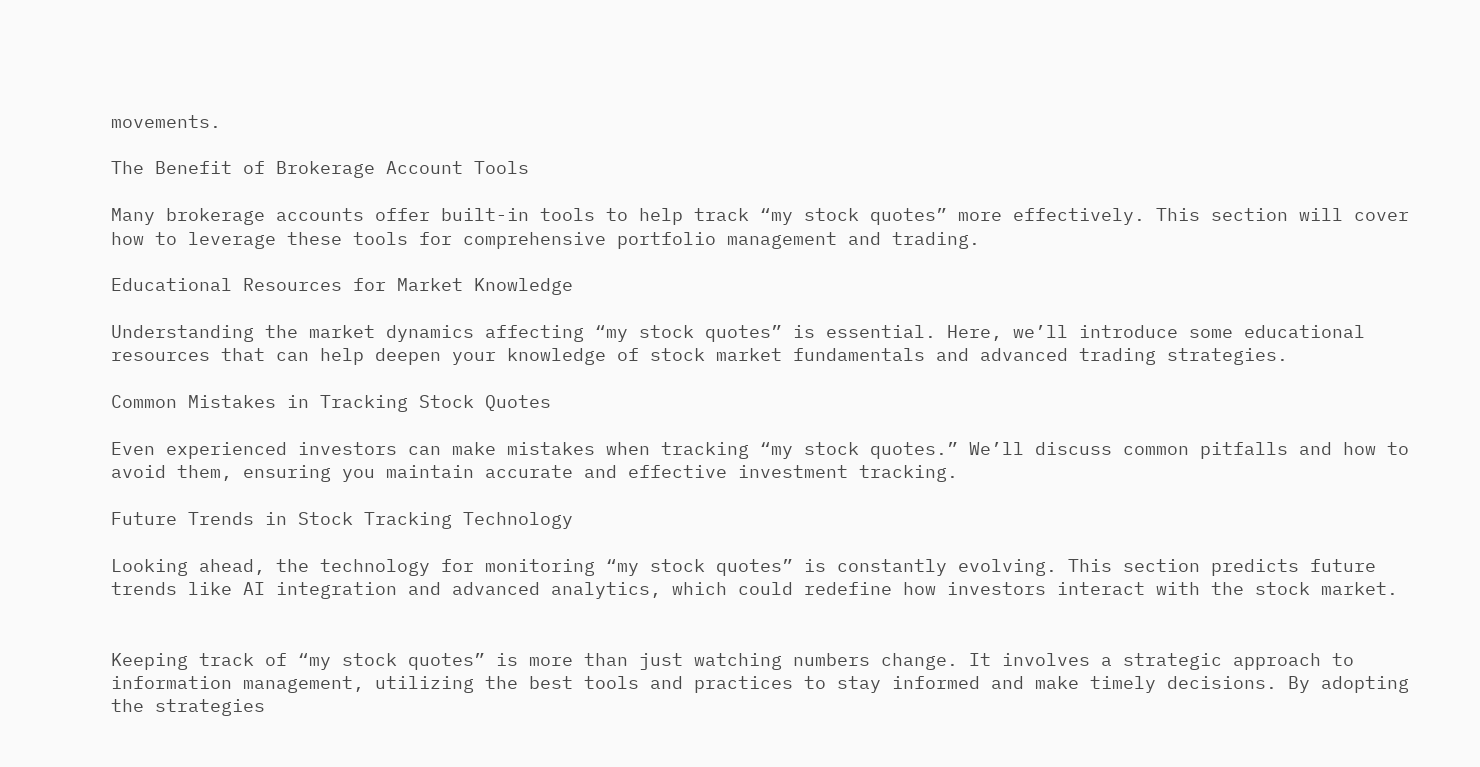movements.

The Benefit of Brokerage Account Tools

Many brokerage accounts offer built-in tools to help track “my stock quotes” more effectively. This section will cover how to leverage these tools for comprehensive portfolio management and trading.

Educational Resources for Market Knowledge

Understanding the market dynamics affecting “my stock quotes” is essential. Here, we’ll introduce some educational resources that can help deepen your knowledge of stock market fundamentals and advanced trading strategies.

Common Mistakes in Tracking Stock Quotes

Even experienced investors can make mistakes when tracking “my stock quotes.” We’ll discuss common pitfalls and how to avoid them, ensuring you maintain accurate and effective investment tracking.

Future Trends in Stock Tracking Technology

Looking ahead, the technology for monitoring “my stock quotes” is constantly evolving. This section predicts future trends like AI integration and advanced analytics, which could redefine how investors interact with the stock market.


Keeping track of “my stock quotes” is more than just watching numbers change. It involves a strategic approach to information management, utilizing the best tools and practices to stay informed and make timely decisions. By adopting the strategies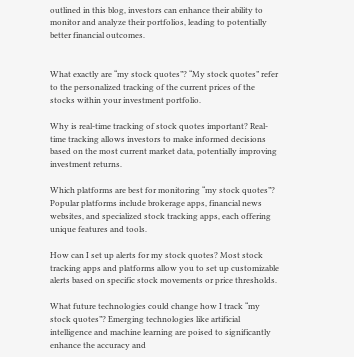outlined in this blog, investors can enhance their ability to monitor and analyze their portfolios, leading to potentially better financial outcomes.


What exactly are “my stock quotes”? “My stock quotes” refer to the personalized tracking of the current prices of the stocks within your investment portfolio.

Why is real-time tracking of stock quotes important? Real-time tracking allows investors to make informed decisions based on the most current market data, potentially improving investment returns.

Which platforms are best for monitoring “my stock quotes”? Popular platforms include brokerage apps, financial news websites, and specialized stock tracking apps, each offering unique features and tools.

How can I set up alerts for my stock quotes? Most stock tracking apps and platforms allow you to set up customizable alerts based on specific stock movements or price thresholds.

What future technologies could change how I track “my stock quotes”? Emerging technologies like artificial intelligence and machine learning are poised to significantly enhance the accuracy and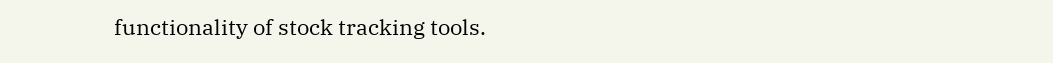functionality of stock tracking tools.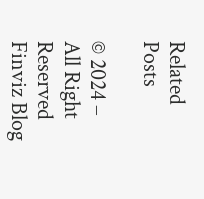Related Posts

© 2024 – All Right Reserved Finviz Blog